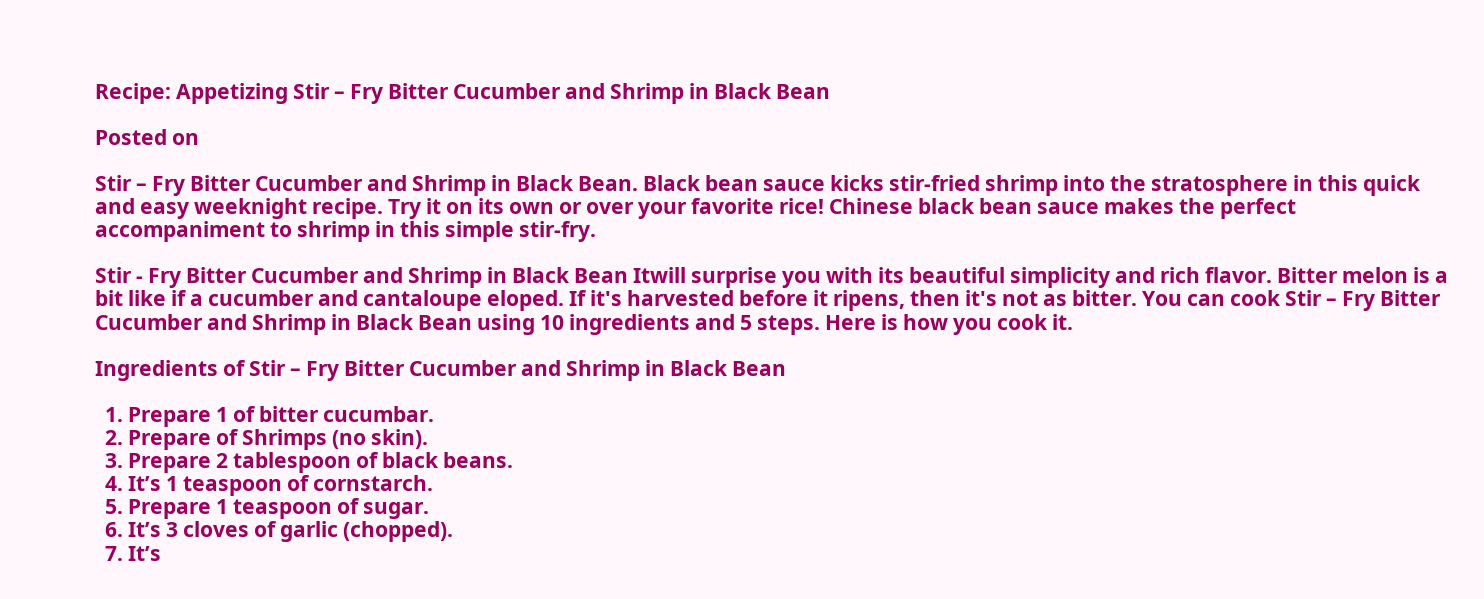Recipe: Appetizing Stir – Fry Bitter Cucumber and Shrimp in Black Bean

Posted on

Stir – Fry Bitter Cucumber and Shrimp in Black Bean. Black bean sauce kicks stir-fried shrimp into the stratosphere in this quick and easy weeknight recipe. Try it on its own or over your favorite rice! Chinese black bean sauce makes the perfect accompaniment to shrimp in this simple stir-fry.

Stir - Fry Bitter Cucumber and Shrimp in Black Bean Itwill surprise you with its beautiful simplicity and rich flavor. Bitter melon is a bit like if a cucumber and cantaloupe eloped. If it's harvested before it ripens, then it's not as bitter. You can cook Stir – Fry Bitter Cucumber and Shrimp in Black Bean using 10 ingredients and 5 steps. Here is how you cook it.

Ingredients of Stir – Fry Bitter Cucumber and Shrimp in Black Bean

  1. Prepare 1 of bitter cucumbar.
  2. Prepare of Shrimps (no skin).
  3. Prepare 2 tablespoon of black beans.
  4. It’s 1 teaspoon of cornstarch.
  5. Prepare 1 teaspoon of sugar.
  6. It’s 3 cloves of garlic (chopped).
  7. It’s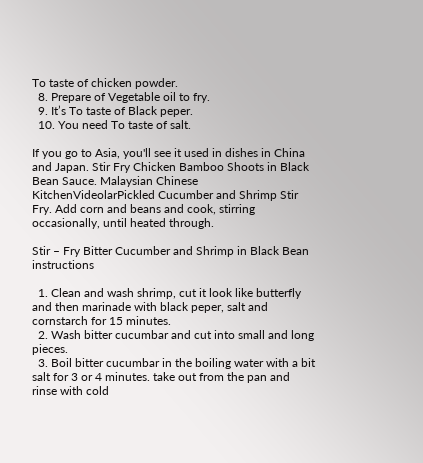To taste of chicken powder.
  8. Prepare of Vegetable oil to fry.
  9. It’s To taste of Black peper.
  10. You need To taste of salt.

If you go to Asia, you'll see it used in dishes in China and Japan. Stir Fry Chicken Bamboo Shoots in Black Bean Sauce. Malaysian Chinese KitchenVideolarPickled Cucumber and Shrimp Stir Fry. Add corn and beans and cook, stirring occasionally, until heated through.

Stir – Fry Bitter Cucumber and Shrimp in Black Bean instructions

  1. Clean and wash shrimp, cut it look like butterfly and then marinade with black peper, salt and cornstarch for 15 minutes.
  2. Wash bitter cucumbar and cut into small and long pieces.
  3. Boil bitter cucumbar in the boiling water with a bit salt for 3 or 4 minutes. take out from the pan and rinse with cold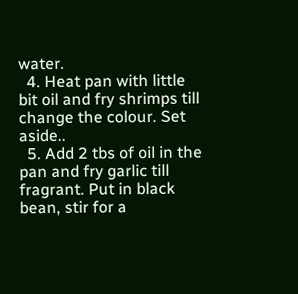water.
  4. Heat pan with little bit oil and fry shrimps till change the colour. Set aside..
  5. Add 2 tbs of oil in the pan and fry garlic till fragrant. Put in black bean, stir for a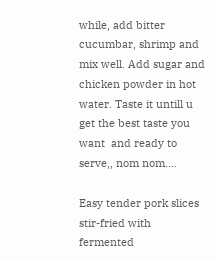while, add bitter cucumbar, shrimp and mix well. Add sugar and chicken powder in hot water. Taste it untill u get the best taste you want  and ready to serve,, nom nom….

Easy tender pork slices stir-fried with fermented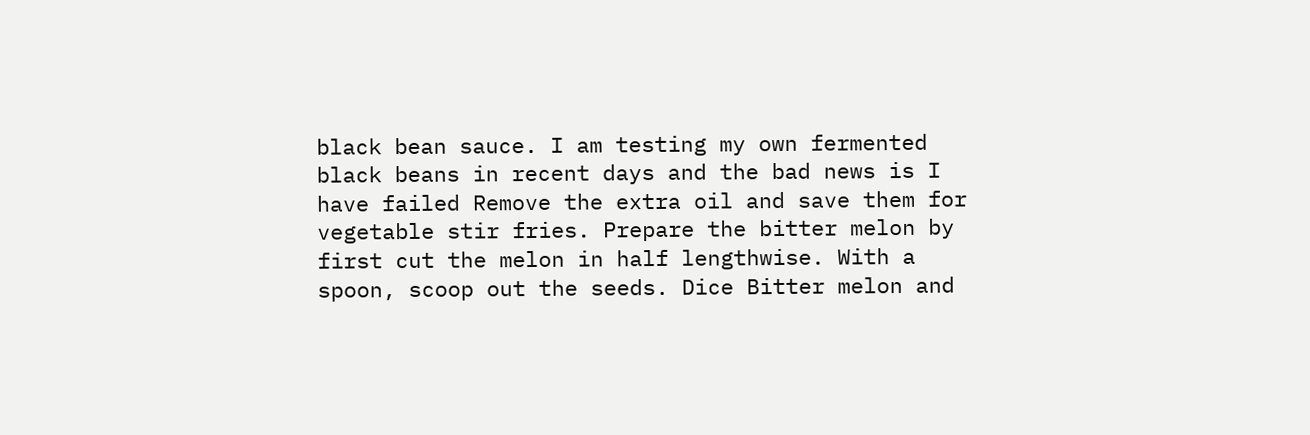black bean sauce. I am testing my own fermented black beans in recent days and the bad news is I have failed Remove the extra oil and save them for vegetable stir fries. Prepare the bitter melon by first cut the melon in half lengthwise. With a spoon, scoop out the seeds. Dice Bitter melon and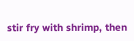stir fry with shrimp, then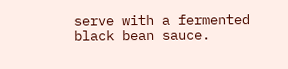serve with a fermented black bean sauce.